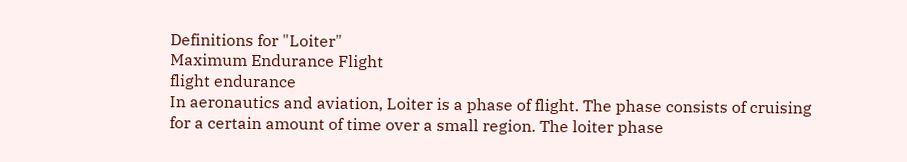Definitions for "Loiter"
Maximum Endurance Flight
flight endurance
In aeronautics and aviation, Loiter is a phase of flight. The phase consists of cruising for a certain amount of time over a small region. The loiter phase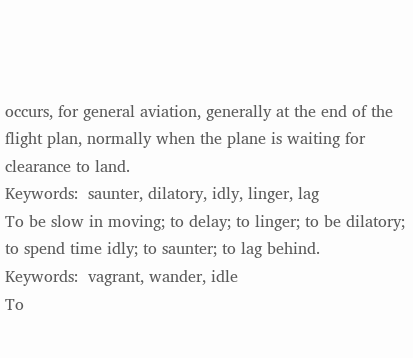occurs, for general aviation, generally at the end of the flight plan, normally when the plane is waiting for clearance to land.
Keywords:  saunter, dilatory, idly, linger, lag
To be slow in moving; to delay; to linger; to be dilatory; to spend time idly; to saunter; to lag behind.
Keywords:  vagrant, wander, idle
To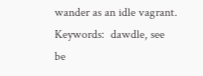wander as an idle vagrant.
Keywords:  dawdle, see
be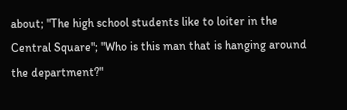about; "The high school students like to loiter in the Central Square"; "Who is this man that is hanging around the department?"